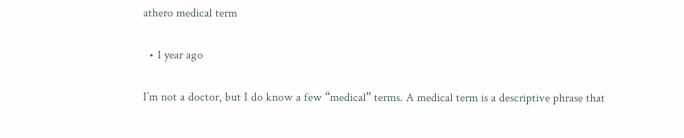athero medical term

  • 1 year ago

I’m not a doctor, but I do know a few “medical” terms. A medical term is a descriptive phrase that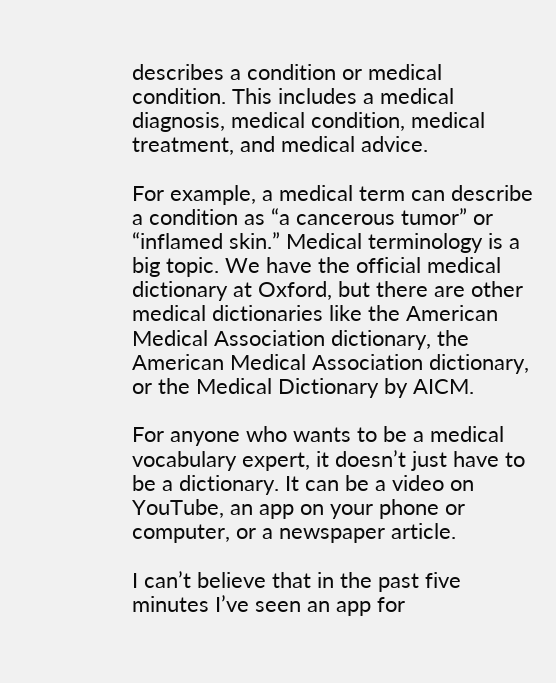describes a condition or medical condition. This includes a medical diagnosis, medical condition, medical treatment, and medical advice.

For example, a medical term can describe a condition as “a cancerous tumor” or “inflamed skin.” Medical terminology is a big topic. We have the official medical dictionary at Oxford, but there are other medical dictionaries like the American Medical Association dictionary, the American Medical Association dictionary, or the Medical Dictionary by AICM.

For anyone who wants to be a medical vocabulary expert, it doesn’t just have to be a dictionary. It can be a video on YouTube, an app on your phone or computer, or a newspaper article.

I can’t believe that in the past five minutes I’ve seen an app for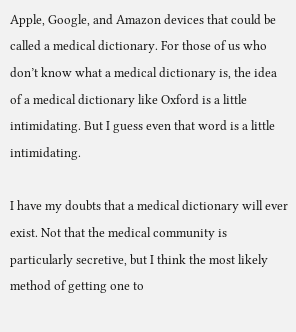Apple, Google, and Amazon devices that could be called a medical dictionary. For those of us who don’t know what a medical dictionary is, the idea of a medical dictionary like Oxford is a little intimidating. But I guess even that word is a little intimidating.

I have my doubts that a medical dictionary will ever exist. Not that the medical community is particularly secretive, but I think the most likely method of getting one to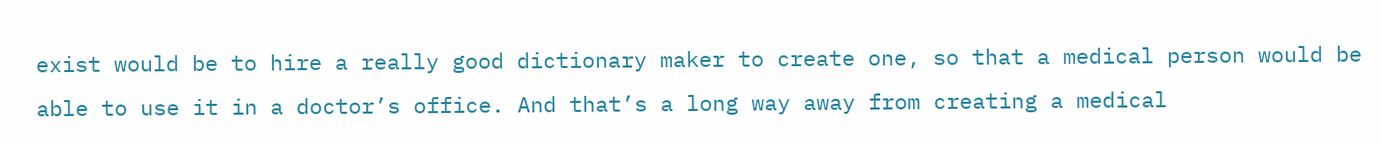exist would be to hire a really good dictionary maker to create one, so that a medical person would be able to use it in a doctor’s office. And that’s a long way away from creating a medical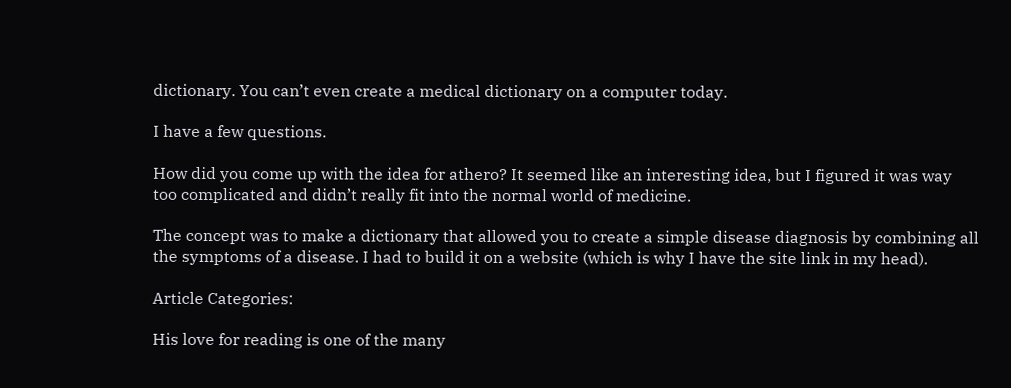dictionary. You can’t even create a medical dictionary on a computer today.

I have a few questions.

How did you come up with the idea for athero? It seemed like an interesting idea, but I figured it was way too complicated and didn’t really fit into the normal world of medicine.

The concept was to make a dictionary that allowed you to create a simple disease diagnosis by combining all the symptoms of a disease. I had to build it on a website (which is why I have the site link in my head).

Article Categories:

His love for reading is one of the many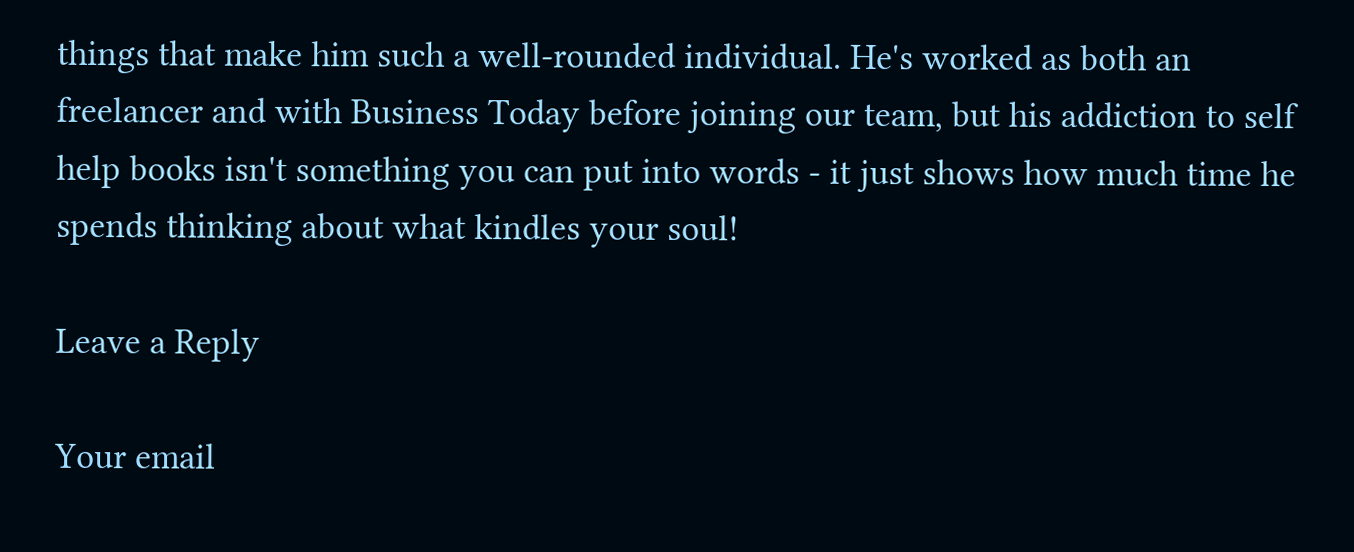things that make him such a well-rounded individual. He's worked as both an freelancer and with Business Today before joining our team, but his addiction to self help books isn't something you can put into words - it just shows how much time he spends thinking about what kindles your soul!

Leave a Reply

Your email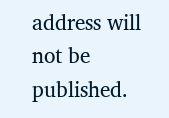address will not be published.